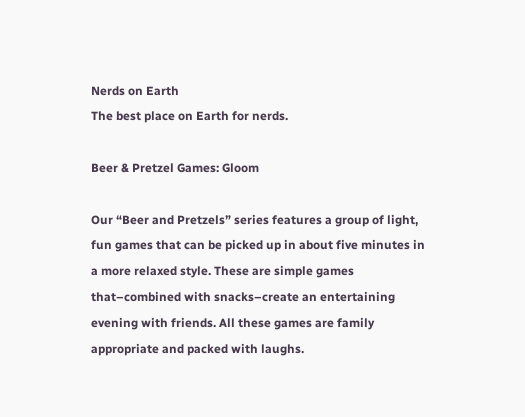Nerds on Earth
The best place on Earth for nerds.

Beer & Pretzel Games: Gloom

Our “Beer and Pretzels” series features a group of light, fun games that can be picked up in about five minutes in a more relaxed style. These are simple games that–combined with snacks–create an entertaining evening with friends. All these games are family appropriate and packed with laughs.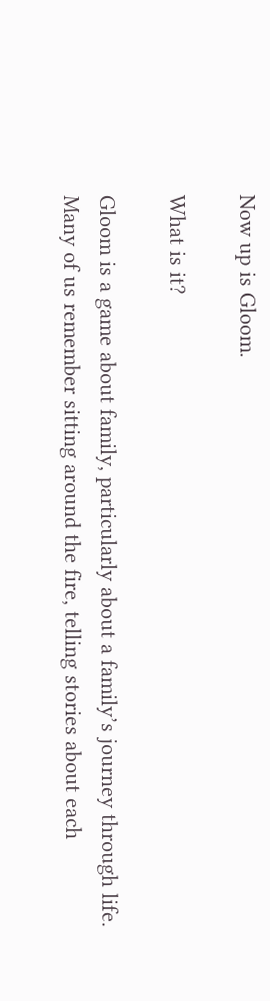Now up is Gloom.

What is it?

Gloom is a game about family, particularly about a family’s journey through life. Many of us remember sitting around the fire, telling stories about each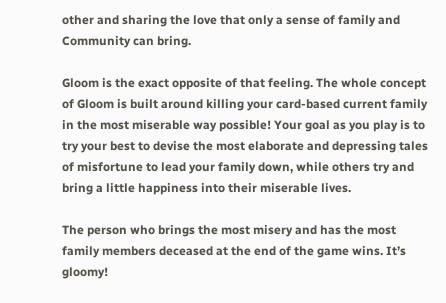other and sharing the love that only a sense of family and Community can bring.

Gloom is the exact opposite of that feeling. The whole concept of Gloom is built around killing your card-based current family in the most miserable way possible! Your goal as you play is to try your best to devise the most elaborate and depressing tales of misfortune to lead your family down, while others try and bring a little happiness into their miserable lives.

The person who brings the most misery and has the most family members deceased at the end of the game wins. It’s gloomy!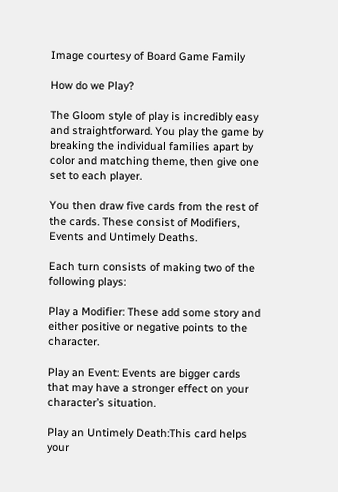Image courtesy of Board Game Family

How do we Play?

The Gloom style of play is incredibly easy and straightforward. You play the game by breaking the individual families apart by color and matching theme, then give one set to each player.

You then draw five cards from the rest of the cards. These consist of Modifiers, Events and Untimely Deaths.

Each turn consists of making two of the following plays:

Play a Modifier: These add some story and either positive or negative points to the character.

Play an Event: Events are bigger cards that may have a stronger effect on your character’s situation.

Play an Untimely Death:This card helps your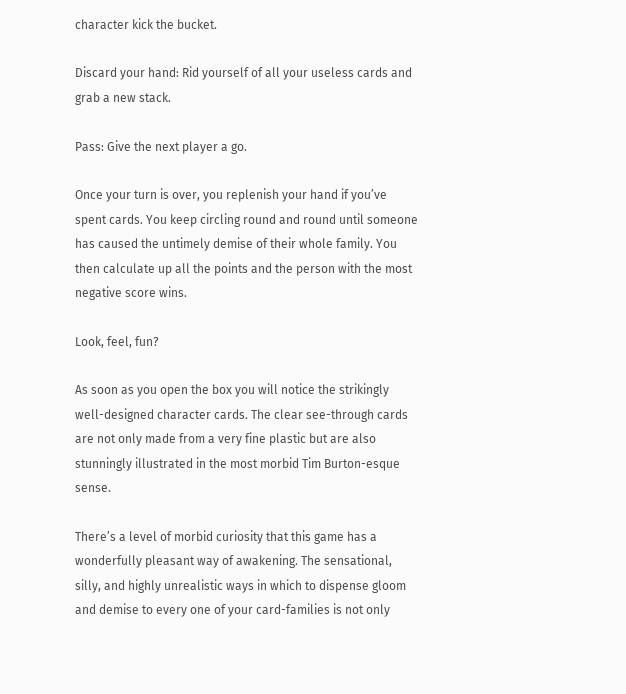character kick the bucket.

Discard your hand: Rid yourself of all your useless cards and grab a new stack.

Pass: Give the next player a go.

Once your turn is over, you replenish your hand if you’ve spent cards. You keep circling round and round until someone has caused the untimely demise of their whole family. You then calculate up all the points and the person with the most negative score wins.

Look, feel, fun?

As soon as you open the box you will notice the strikingly well-designed character cards. The clear see-through cards are not only made from a very fine plastic but are also stunningly illustrated in the most morbid Tim Burton-esque sense.

There’s a level of morbid curiosity that this game has a wonderfully pleasant way of awakening. The sensational, silly, and highly unrealistic ways in which to dispense gloom and demise to every one of your card-families is not only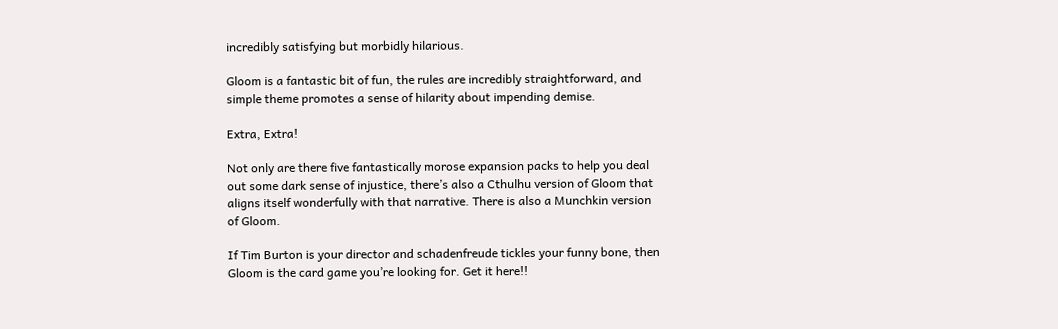incredibly satisfying but morbidly hilarious.

Gloom is a fantastic bit of fun, the rules are incredibly straightforward, and simple theme promotes a sense of hilarity about impending demise.

Extra, Extra!

Not only are there five fantastically morose expansion packs to help you deal out some dark sense of injustice, there’s also a Cthulhu version of Gloom that aligns itself wonderfully with that narrative. There is also a Munchkin version of Gloom.

If Tim Burton is your director and schadenfreude tickles your funny bone, then Gloom is the card game you’re looking for. Get it here!!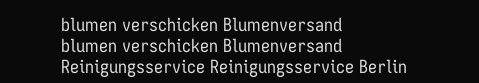blumen verschicken Blumenversand
blumen verschicken Blumenversand
Reinigungsservice Reinigungsservice Berlin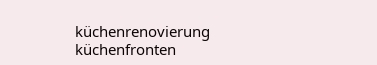küchenrenovierung küchenfronten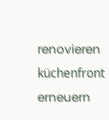renovieren küchenfront erneuern